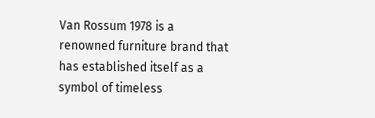Van Rossum 1978 is a renowned furniture brand that has established itself as a symbol of timeless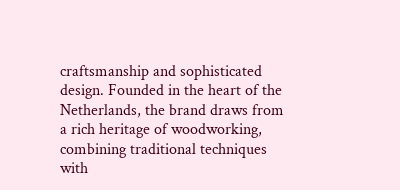craftsmanship and sophisticated design. Founded in the heart of the Netherlands, the brand draws from a rich heritage of woodworking, combining traditional techniques with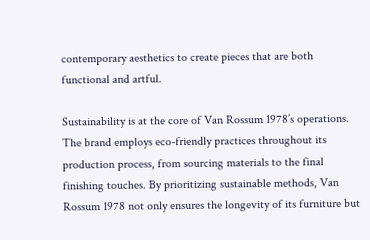contemporary aesthetics to create pieces that are both functional and artful.

Sustainability is at the core of Van Rossum 1978’s operations. The brand employs eco-friendly practices throughout its production process, from sourcing materials to the final finishing touches. By prioritizing sustainable methods, Van Rossum 1978 not only ensures the longevity of its furniture but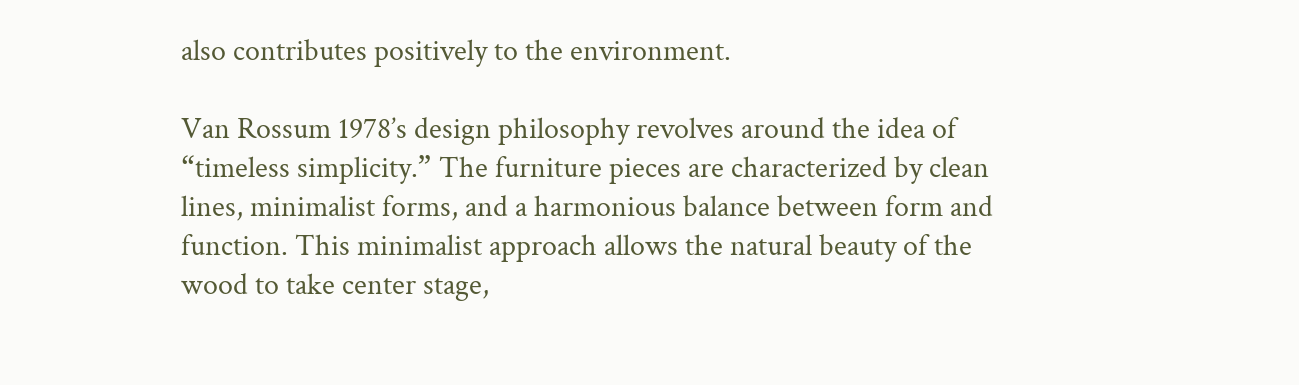also contributes positively to the environment.

Van Rossum 1978’s design philosophy revolves around the idea of “timeless simplicity.” The furniture pieces are characterized by clean lines, minimalist forms, and a harmonious balance between form and function. This minimalist approach allows the natural beauty of the wood to take center stage,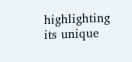highlighting its unique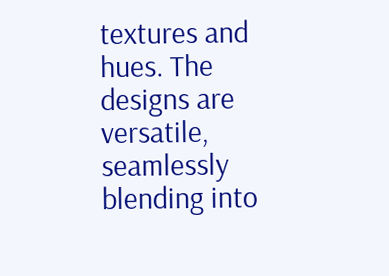textures and hues. The designs are versatile, seamlessly blending into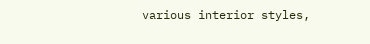various interior styles,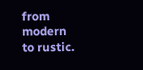from modern to rustic.